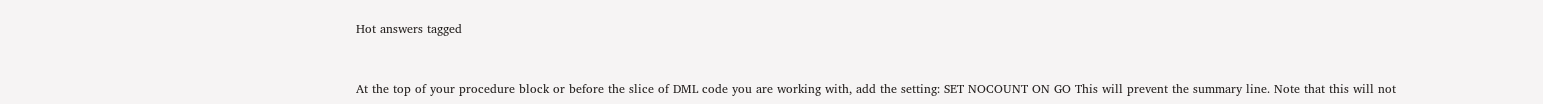Hot answers tagged


At the top of your procedure block or before the slice of DML code you are working with, add the setting: SET NOCOUNT ON GO This will prevent the summary line. Note that this will not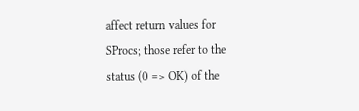affect return values for SProcs; those refer to the status (0 => OK) of the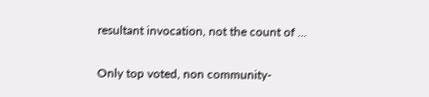resultant invocation, not the count of ...

Only top voted, non community-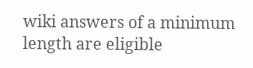wiki answers of a minimum length are eligible